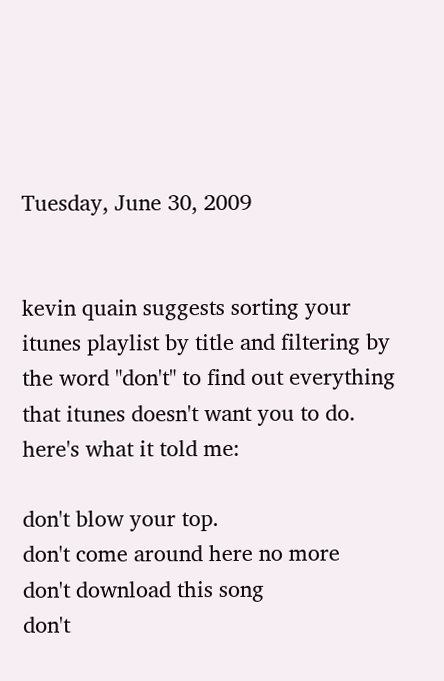Tuesday, June 30, 2009


kevin quain suggests sorting your itunes playlist by title and filtering by the word "don't" to find out everything that itunes doesn't want you to do. here's what it told me:

don't blow your top.
don't come around here no more
don't download this song
don't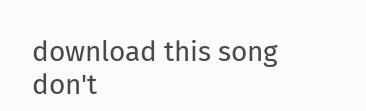download this song
don't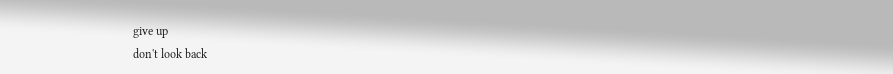give up
don't look back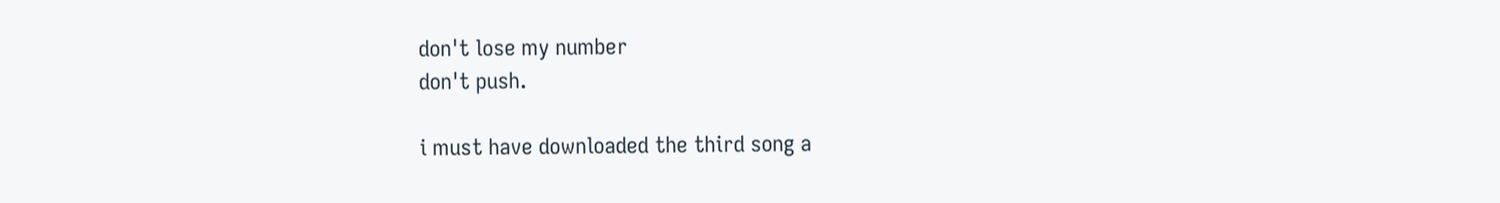don't lose my number
don't push.

i must have downloaded the third song a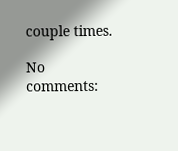couple times.

No comments: